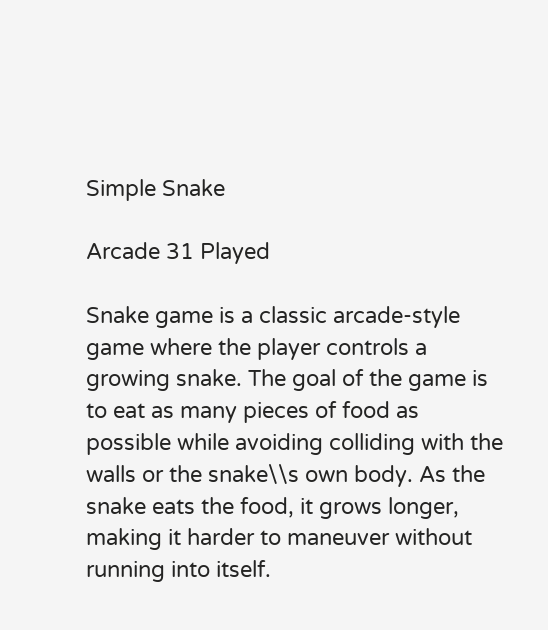Simple Snake

Arcade 31 Played

Snake game is a classic arcade-style game where the player controls a growing snake. The goal of the game is to eat as many pieces of food as possible while avoiding colliding with the walls or the snake\\s own body. As the snake eats the food, it grows longer, making it harder to maneuver without running into itself.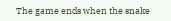The game ends when the snake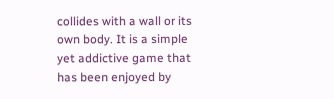collides with a wall or its own body. It is a simple yet addictive game that has been enjoyed by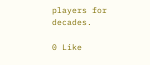players for decades.

0 Like